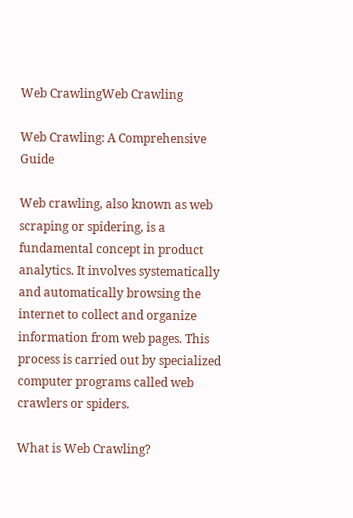Web CrawlingWeb Crawling

Web Crawling: A Comprehensive Guide

Web crawling, also known as web scraping or spidering, is a fundamental concept in product analytics. It involves systematically and automatically browsing the internet to collect and organize information from web pages. This process is carried out by specialized computer programs called web crawlers or spiders.

What is Web Crawling?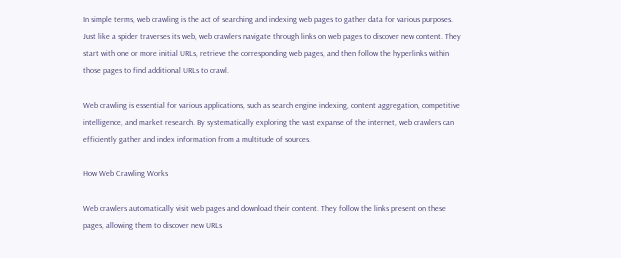In simple terms, web crawling is the act of searching and indexing web pages to gather data for various purposes. Just like a spider traverses its web, web crawlers navigate through links on web pages to discover new content. They start with one or more initial URLs, retrieve the corresponding web pages, and then follow the hyperlinks within those pages to find additional URLs to crawl.

Web crawling is essential for various applications, such as search engine indexing, content aggregation, competitive intelligence, and market research. By systematically exploring the vast expanse of the internet, web crawlers can efficiently gather and index information from a multitude of sources.

How Web Crawling Works

Web crawlers automatically visit web pages and download their content. They follow the links present on these pages, allowing them to discover new URLs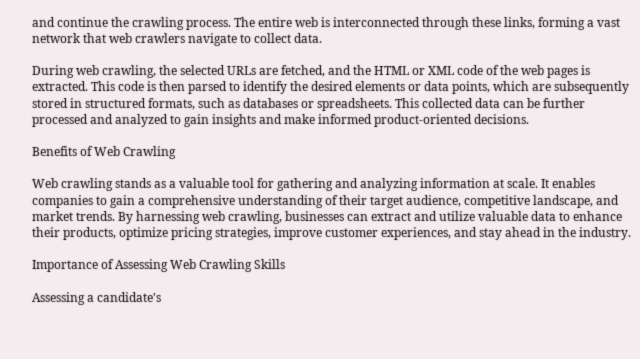and continue the crawling process. The entire web is interconnected through these links, forming a vast network that web crawlers navigate to collect data.

During web crawling, the selected URLs are fetched, and the HTML or XML code of the web pages is extracted. This code is then parsed to identify the desired elements or data points, which are subsequently stored in structured formats, such as databases or spreadsheets. This collected data can be further processed and analyzed to gain insights and make informed product-oriented decisions.

Benefits of Web Crawling

Web crawling stands as a valuable tool for gathering and analyzing information at scale. It enables companies to gain a comprehensive understanding of their target audience, competitive landscape, and market trends. By harnessing web crawling, businesses can extract and utilize valuable data to enhance their products, optimize pricing strategies, improve customer experiences, and stay ahead in the industry.

Importance of Assessing Web Crawling Skills

Assessing a candidate's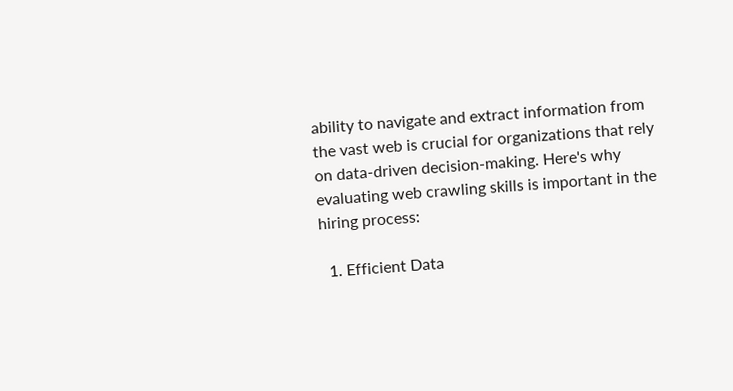ability to navigate and extract information from the vast web is crucial for organizations that rely on data-driven decision-making. Here's why evaluating web crawling skills is important in the hiring process:

  1. Efficient Data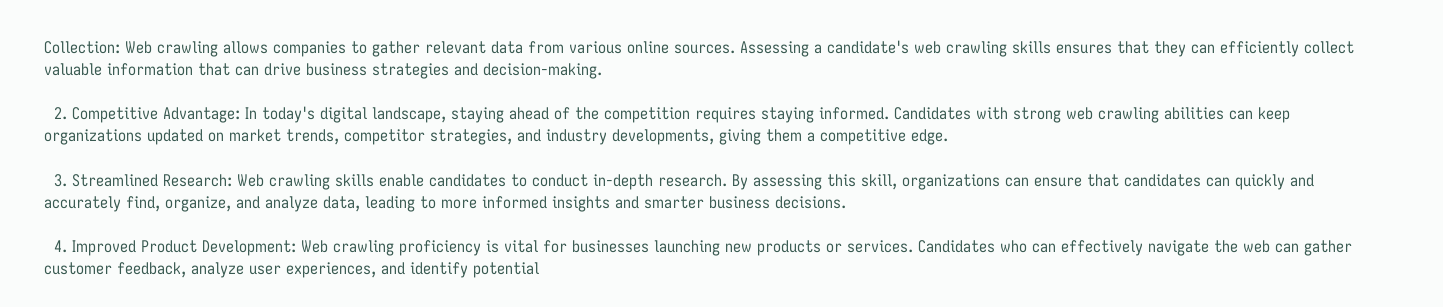Collection: Web crawling allows companies to gather relevant data from various online sources. Assessing a candidate's web crawling skills ensures that they can efficiently collect valuable information that can drive business strategies and decision-making.

  2. Competitive Advantage: In today's digital landscape, staying ahead of the competition requires staying informed. Candidates with strong web crawling abilities can keep organizations updated on market trends, competitor strategies, and industry developments, giving them a competitive edge.

  3. Streamlined Research: Web crawling skills enable candidates to conduct in-depth research. By assessing this skill, organizations can ensure that candidates can quickly and accurately find, organize, and analyze data, leading to more informed insights and smarter business decisions.

  4. Improved Product Development: Web crawling proficiency is vital for businesses launching new products or services. Candidates who can effectively navigate the web can gather customer feedback, analyze user experiences, and identify potential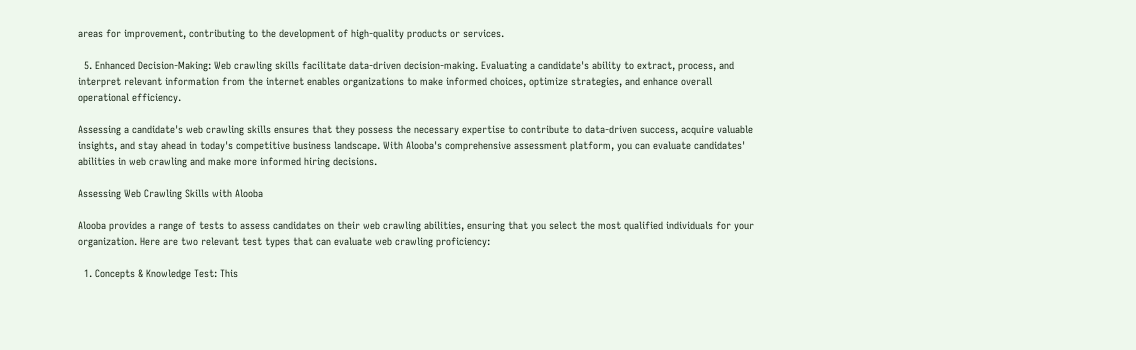areas for improvement, contributing to the development of high-quality products or services.

  5. Enhanced Decision-Making: Web crawling skills facilitate data-driven decision-making. Evaluating a candidate's ability to extract, process, and interpret relevant information from the internet enables organizations to make informed choices, optimize strategies, and enhance overall operational efficiency.

Assessing a candidate's web crawling skills ensures that they possess the necessary expertise to contribute to data-driven success, acquire valuable insights, and stay ahead in today's competitive business landscape. With Alooba's comprehensive assessment platform, you can evaluate candidates' abilities in web crawling and make more informed hiring decisions.

Assessing Web Crawling Skills with Alooba

Alooba provides a range of tests to assess candidates on their web crawling abilities, ensuring that you select the most qualified individuals for your organization. Here are two relevant test types that can evaluate web crawling proficiency:

  1. Concepts & Knowledge Test: This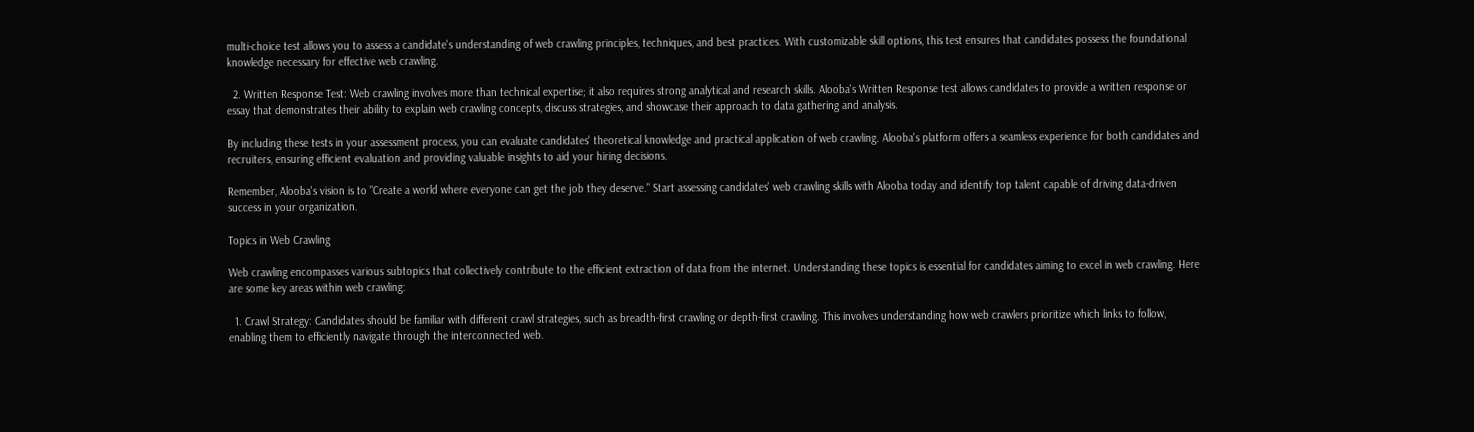multi-choice test allows you to assess a candidate's understanding of web crawling principles, techniques, and best practices. With customizable skill options, this test ensures that candidates possess the foundational knowledge necessary for effective web crawling.

  2. Written Response Test: Web crawling involves more than technical expertise; it also requires strong analytical and research skills. Alooba's Written Response test allows candidates to provide a written response or essay that demonstrates their ability to explain web crawling concepts, discuss strategies, and showcase their approach to data gathering and analysis.

By including these tests in your assessment process, you can evaluate candidates' theoretical knowledge and practical application of web crawling. Alooba's platform offers a seamless experience for both candidates and recruiters, ensuring efficient evaluation and providing valuable insights to aid your hiring decisions.

Remember, Alooba's vision is to "Create a world where everyone can get the job they deserve." Start assessing candidates' web crawling skills with Alooba today and identify top talent capable of driving data-driven success in your organization.

Topics in Web Crawling

Web crawling encompasses various subtopics that collectively contribute to the efficient extraction of data from the internet. Understanding these topics is essential for candidates aiming to excel in web crawling. Here are some key areas within web crawling:

  1. Crawl Strategy: Candidates should be familiar with different crawl strategies, such as breadth-first crawling or depth-first crawling. This involves understanding how web crawlers prioritize which links to follow, enabling them to efficiently navigate through the interconnected web.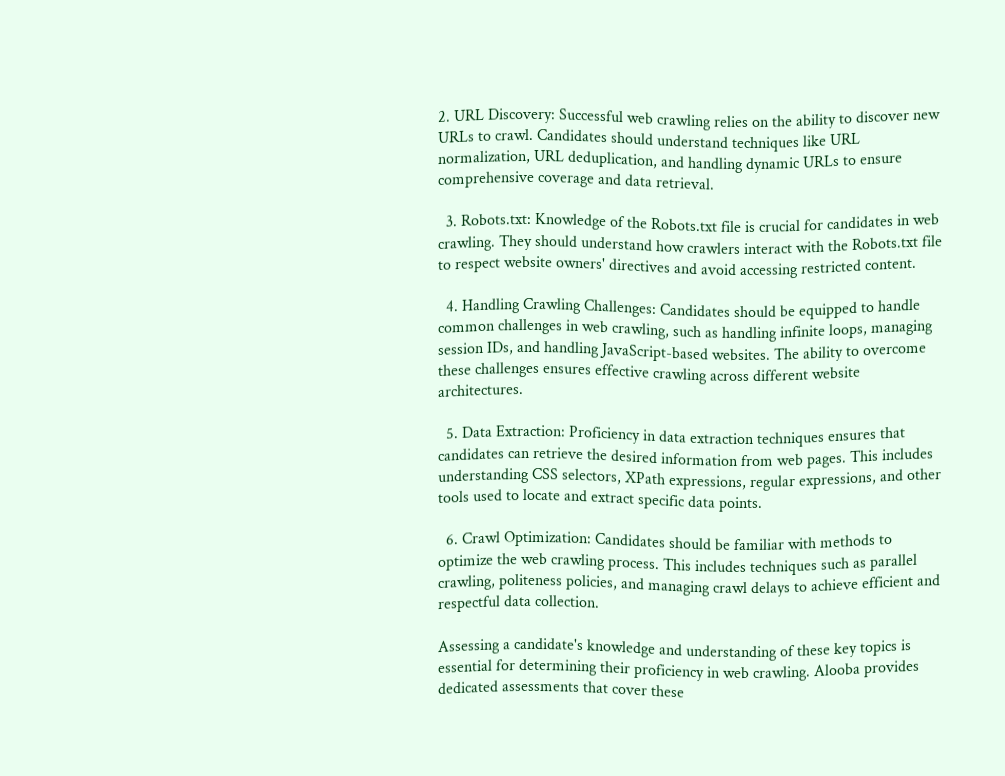2. URL Discovery: Successful web crawling relies on the ability to discover new URLs to crawl. Candidates should understand techniques like URL normalization, URL deduplication, and handling dynamic URLs to ensure comprehensive coverage and data retrieval.

  3. Robots.txt: Knowledge of the Robots.txt file is crucial for candidates in web crawling. They should understand how crawlers interact with the Robots.txt file to respect website owners' directives and avoid accessing restricted content.

  4. Handling Crawling Challenges: Candidates should be equipped to handle common challenges in web crawling, such as handling infinite loops, managing session IDs, and handling JavaScript-based websites. The ability to overcome these challenges ensures effective crawling across different website architectures.

  5. Data Extraction: Proficiency in data extraction techniques ensures that candidates can retrieve the desired information from web pages. This includes understanding CSS selectors, XPath expressions, regular expressions, and other tools used to locate and extract specific data points.

  6. Crawl Optimization: Candidates should be familiar with methods to optimize the web crawling process. This includes techniques such as parallel crawling, politeness policies, and managing crawl delays to achieve efficient and respectful data collection.

Assessing a candidate's knowledge and understanding of these key topics is essential for determining their proficiency in web crawling. Alooba provides dedicated assessments that cover these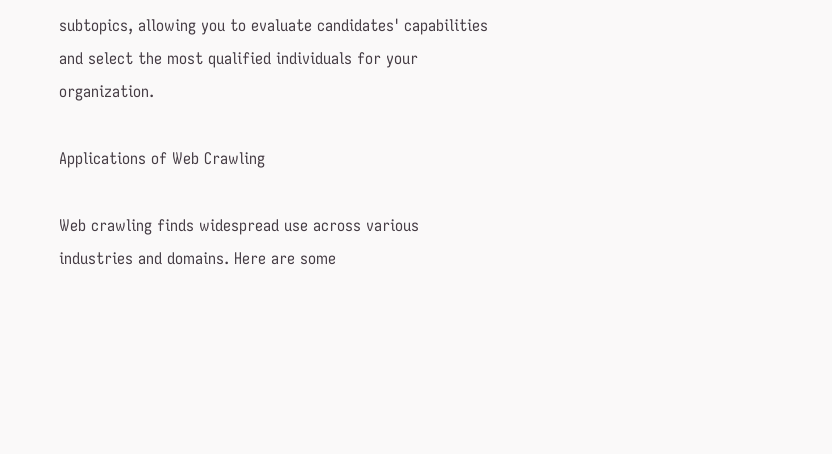subtopics, allowing you to evaluate candidates' capabilities and select the most qualified individuals for your organization.

Applications of Web Crawling

Web crawling finds widespread use across various industries and domains. Here are some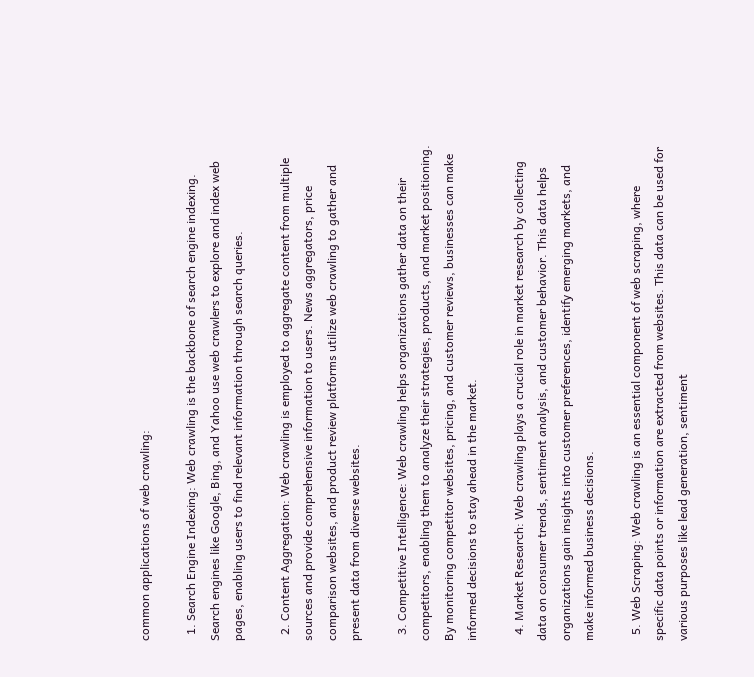common applications of web crawling:

  1. Search Engine Indexing: Web crawling is the backbone of search engine indexing. Search engines like Google, Bing, and Yahoo use web crawlers to explore and index web pages, enabling users to find relevant information through search queries.

  2. Content Aggregation: Web crawling is employed to aggregate content from multiple sources and provide comprehensive information to users. News aggregators, price comparison websites, and product review platforms utilize web crawling to gather and present data from diverse websites.

  3. Competitive Intelligence: Web crawling helps organizations gather data on their competitors, enabling them to analyze their strategies, products, and market positioning. By monitoring competitor websites, pricing, and customer reviews, businesses can make informed decisions to stay ahead in the market.

  4. Market Research: Web crawling plays a crucial role in market research by collecting data on consumer trends, sentiment analysis, and customer behavior. This data helps organizations gain insights into customer preferences, identify emerging markets, and make informed business decisions.

  5. Web Scraping: Web crawling is an essential component of web scraping, where specific data points or information are extracted from websites. This data can be used for various purposes like lead generation, sentiment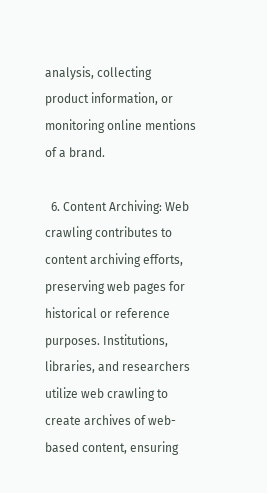analysis, collecting product information, or monitoring online mentions of a brand.

  6. Content Archiving: Web crawling contributes to content archiving efforts, preserving web pages for historical or reference purposes. Institutions, libraries, and researchers utilize web crawling to create archives of web-based content, ensuring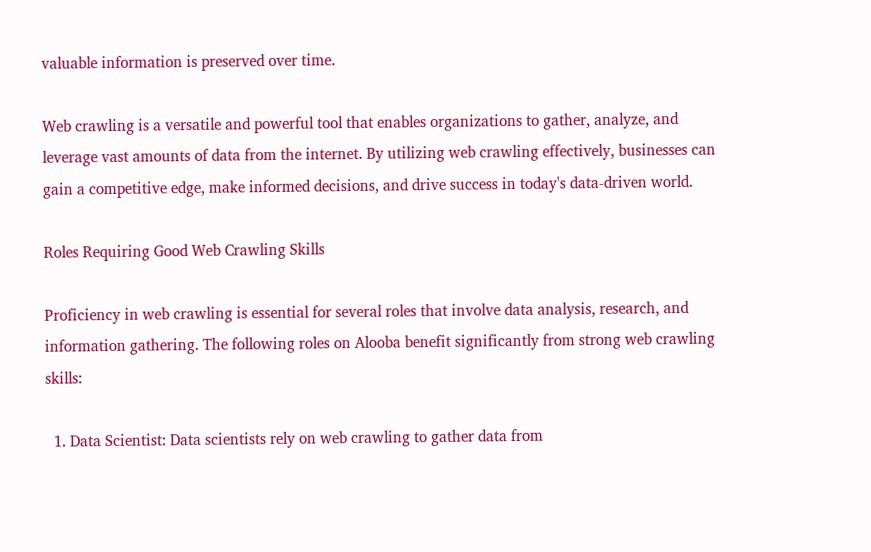valuable information is preserved over time.

Web crawling is a versatile and powerful tool that enables organizations to gather, analyze, and leverage vast amounts of data from the internet. By utilizing web crawling effectively, businesses can gain a competitive edge, make informed decisions, and drive success in today's data-driven world.

Roles Requiring Good Web Crawling Skills

Proficiency in web crawling is essential for several roles that involve data analysis, research, and information gathering. The following roles on Alooba benefit significantly from strong web crawling skills:

  1. Data Scientist: Data scientists rely on web crawling to gather data from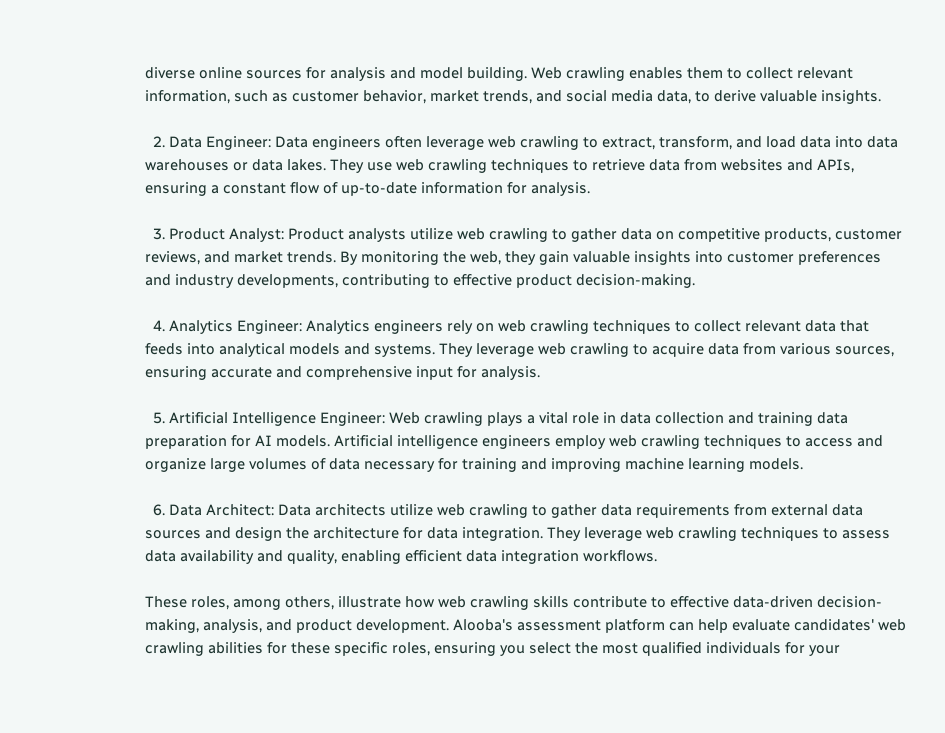diverse online sources for analysis and model building. Web crawling enables them to collect relevant information, such as customer behavior, market trends, and social media data, to derive valuable insights.

  2. Data Engineer: Data engineers often leverage web crawling to extract, transform, and load data into data warehouses or data lakes. They use web crawling techniques to retrieve data from websites and APIs, ensuring a constant flow of up-to-date information for analysis.

  3. Product Analyst: Product analysts utilize web crawling to gather data on competitive products, customer reviews, and market trends. By monitoring the web, they gain valuable insights into customer preferences and industry developments, contributing to effective product decision-making.

  4. Analytics Engineer: Analytics engineers rely on web crawling techniques to collect relevant data that feeds into analytical models and systems. They leverage web crawling to acquire data from various sources, ensuring accurate and comprehensive input for analysis.

  5. Artificial Intelligence Engineer: Web crawling plays a vital role in data collection and training data preparation for AI models. Artificial intelligence engineers employ web crawling techniques to access and organize large volumes of data necessary for training and improving machine learning models.

  6. Data Architect: Data architects utilize web crawling to gather data requirements from external data sources and design the architecture for data integration. They leverage web crawling techniques to assess data availability and quality, enabling efficient data integration workflows.

These roles, among others, illustrate how web crawling skills contribute to effective data-driven decision-making, analysis, and product development. Alooba's assessment platform can help evaluate candidates' web crawling abilities for these specific roles, ensuring you select the most qualified individuals for your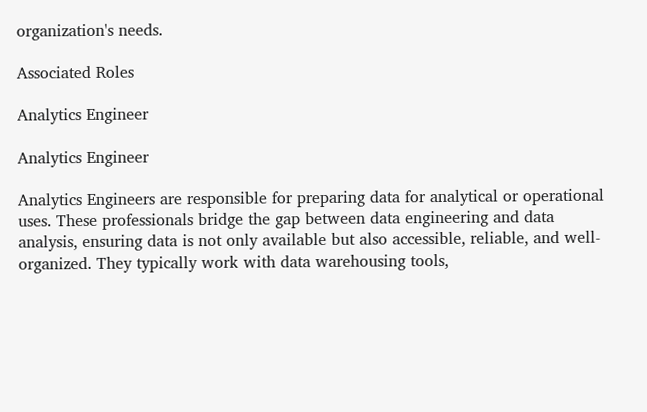organization's needs.

Associated Roles

Analytics Engineer

Analytics Engineer

Analytics Engineers are responsible for preparing data for analytical or operational uses. These professionals bridge the gap between data engineering and data analysis, ensuring data is not only available but also accessible, reliable, and well-organized. They typically work with data warehousing tools,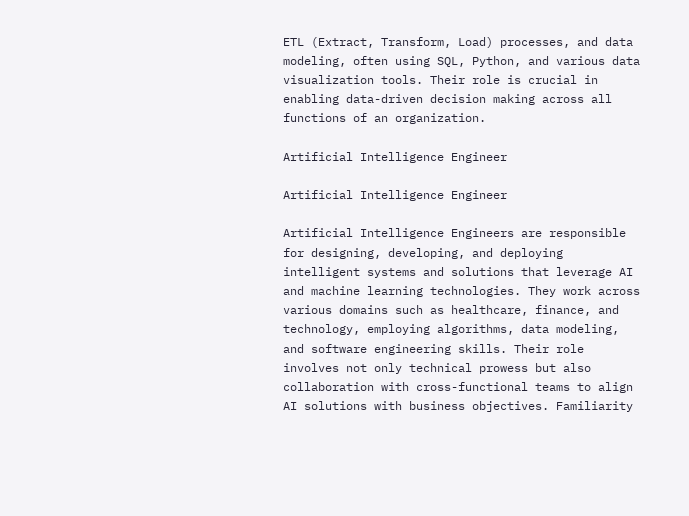ETL (Extract, Transform, Load) processes, and data modeling, often using SQL, Python, and various data visualization tools. Their role is crucial in enabling data-driven decision making across all functions of an organization.

Artificial Intelligence Engineer

Artificial Intelligence Engineer

Artificial Intelligence Engineers are responsible for designing, developing, and deploying intelligent systems and solutions that leverage AI and machine learning technologies. They work across various domains such as healthcare, finance, and technology, employing algorithms, data modeling, and software engineering skills. Their role involves not only technical prowess but also collaboration with cross-functional teams to align AI solutions with business objectives. Familiarity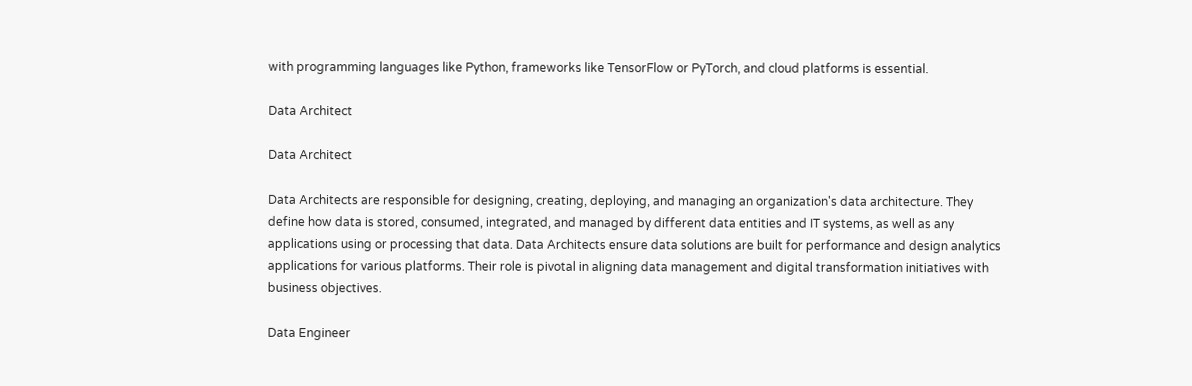with programming languages like Python, frameworks like TensorFlow or PyTorch, and cloud platforms is essential.

Data Architect

Data Architect

Data Architects are responsible for designing, creating, deploying, and managing an organization's data architecture. They define how data is stored, consumed, integrated, and managed by different data entities and IT systems, as well as any applications using or processing that data. Data Architects ensure data solutions are built for performance and design analytics applications for various platforms. Their role is pivotal in aligning data management and digital transformation initiatives with business objectives.

Data Engineer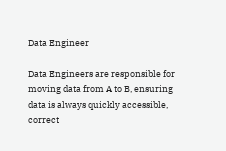Data Engineer

Data Engineers are responsible for moving data from A to B, ensuring data is always quickly accessible, correct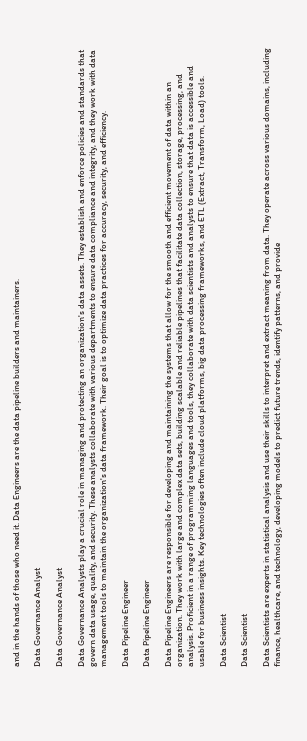and in the hands of those who need it. Data Engineers are the data pipeline builders and maintainers.

Data Governance Analyst

Data Governance Analyst

Data Governance Analysts play a crucial role in managing and protecting an organization's data assets. They establish and enforce policies and standards that govern data usage, quality, and security. These analysts collaborate with various departments to ensure data compliance and integrity, and they work with data management tools to maintain the organization's data framework. Their goal is to optimize data practices for accuracy, security, and efficiency.

Data Pipeline Engineer

Data Pipeline Engineer

Data Pipeline Engineers are responsible for developing and maintaining the systems that allow for the smooth and efficient movement of data within an organization. They work with large and complex data sets, building scalable and reliable pipelines that facilitate data collection, storage, processing, and analysis. Proficient in a range of programming languages and tools, they collaborate with data scientists and analysts to ensure that data is accessible and usable for business insights. Key technologies often include cloud platforms, big data processing frameworks, and ETL (Extract, Transform, Load) tools.

Data Scientist

Data Scientist

Data Scientists are experts in statistical analysis and use their skills to interpret and extract meaning from data. They operate across various domains, including finance, healthcare, and technology, developing models to predict future trends, identify patterns, and provide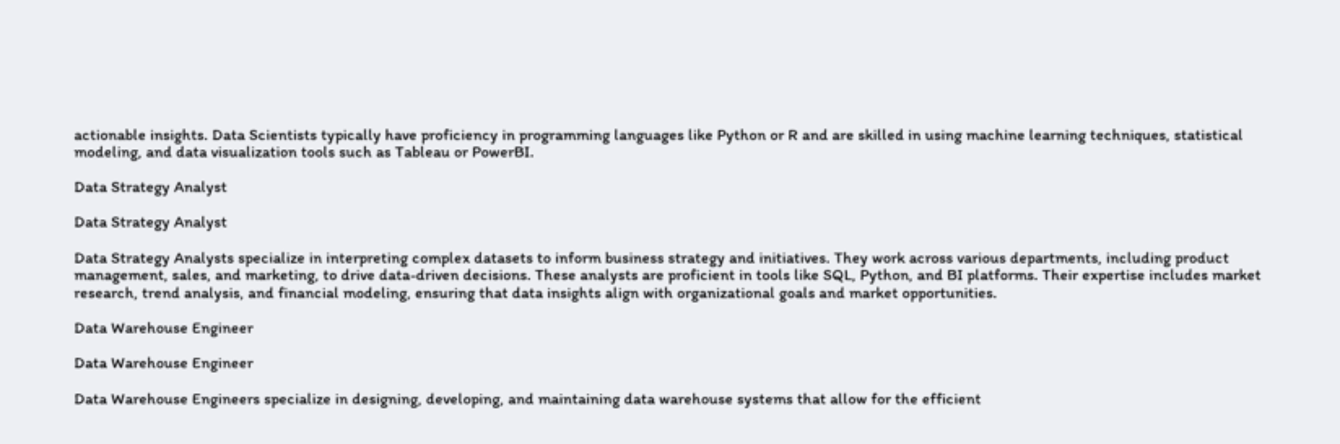actionable insights. Data Scientists typically have proficiency in programming languages like Python or R and are skilled in using machine learning techniques, statistical modeling, and data visualization tools such as Tableau or PowerBI.

Data Strategy Analyst

Data Strategy Analyst

Data Strategy Analysts specialize in interpreting complex datasets to inform business strategy and initiatives. They work across various departments, including product management, sales, and marketing, to drive data-driven decisions. These analysts are proficient in tools like SQL, Python, and BI platforms. Their expertise includes market research, trend analysis, and financial modeling, ensuring that data insights align with organizational goals and market opportunities.

Data Warehouse Engineer

Data Warehouse Engineer

Data Warehouse Engineers specialize in designing, developing, and maintaining data warehouse systems that allow for the efficient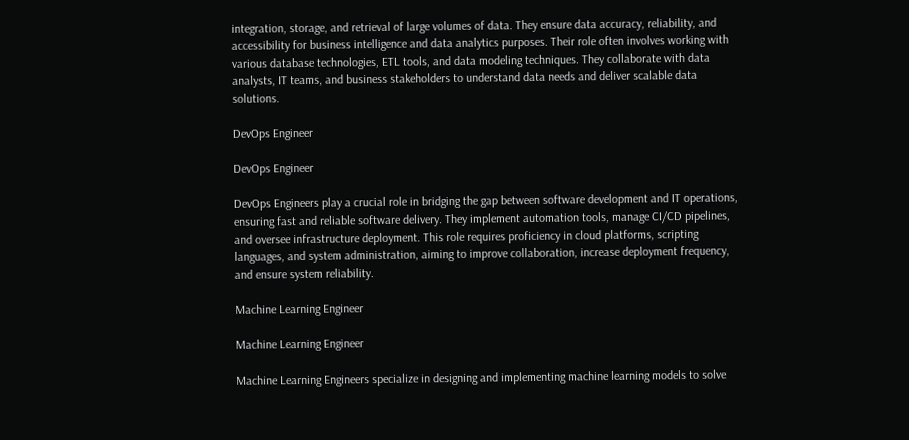integration, storage, and retrieval of large volumes of data. They ensure data accuracy, reliability, and accessibility for business intelligence and data analytics purposes. Their role often involves working with various database technologies, ETL tools, and data modeling techniques. They collaborate with data analysts, IT teams, and business stakeholders to understand data needs and deliver scalable data solutions.

DevOps Engineer

DevOps Engineer

DevOps Engineers play a crucial role in bridging the gap between software development and IT operations, ensuring fast and reliable software delivery. They implement automation tools, manage CI/CD pipelines, and oversee infrastructure deployment. This role requires proficiency in cloud platforms, scripting languages, and system administration, aiming to improve collaboration, increase deployment frequency, and ensure system reliability.

Machine Learning Engineer

Machine Learning Engineer

Machine Learning Engineers specialize in designing and implementing machine learning models to solve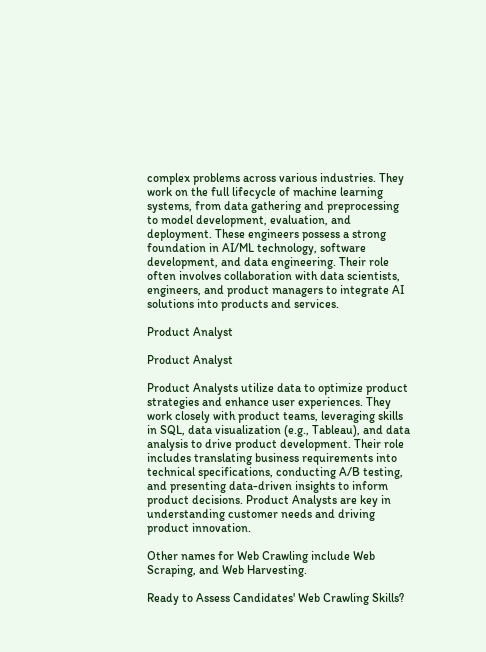complex problems across various industries. They work on the full lifecycle of machine learning systems, from data gathering and preprocessing to model development, evaluation, and deployment. These engineers possess a strong foundation in AI/ML technology, software development, and data engineering. Their role often involves collaboration with data scientists, engineers, and product managers to integrate AI solutions into products and services.

Product Analyst

Product Analyst

Product Analysts utilize data to optimize product strategies and enhance user experiences. They work closely with product teams, leveraging skills in SQL, data visualization (e.g., Tableau), and data analysis to drive product development. Their role includes translating business requirements into technical specifications, conducting A/B testing, and presenting data-driven insights to inform product decisions. Product Analysts are key in understanding customer needs and driving product innovation.

Other names for Web Crawling include Web Scraping, and Web Harvesting.

Ready to Assess Candidates' Web Crawling Skills?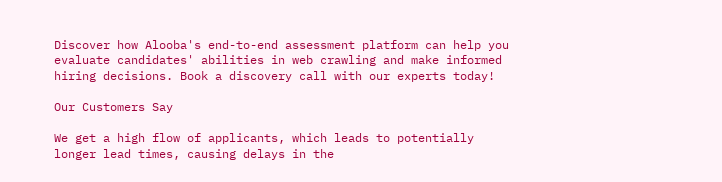Discover how Alooba's end-to-end assessment platform can help you evaluate candidates' abilities in web crawling and make informed hiring decisions. Book a discovery call with our experts today!

Our Customers Say

We get a high flow of applicants, which leads to potentially longer lead times, causing delays in the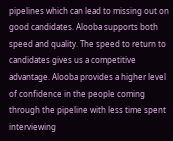pipelines which can lead to missing out on good candidates. Alooba supports both speed and quality. The speed to return to candidates gives us a competitive advantage. Alooba provides a higher level of confidence in the people coming through the pipeline with less time spent interviewing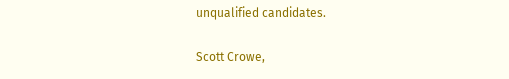unqualified candidates.

Scott Crowe,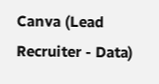Canva (Lead Recruiter - Data)